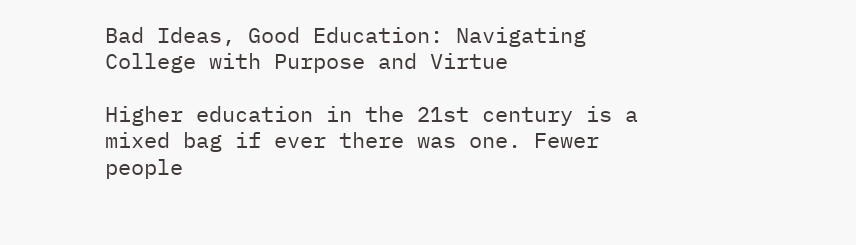Bad Ideas, Good Education: Navigating College with Purpose and Virtue

Higher education in the 21st century is a mixed bag if ever there was one. Fewer people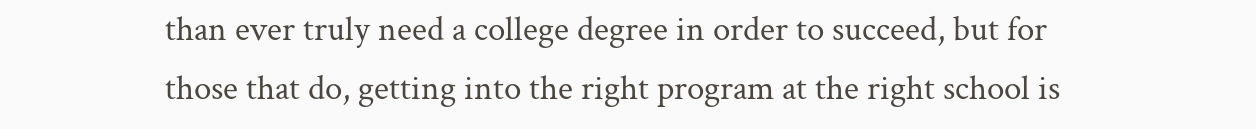than ever truly need a college degree in order to succeed, but for those that do, getting into the right program at the right school is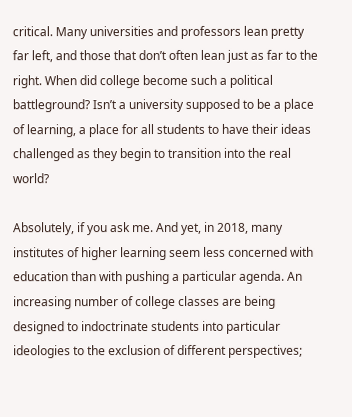critical. Many universities and professors lean pretty far left, and those that don’t often lean just as far to the right. When did college become such a political battleground? Isn’t a university supposed to be a place of learning, a place for all students to have their ideas challenged as they begin to transition into the real world?

Absolutely, if you ask me. And yet, in 2018, many institutes of higher learning seem less concerned with education than with pushing a particular agenda. An increasing number of college classes are being designed to indoctrinate students into particular ideologies to the exclusion of different perspectives;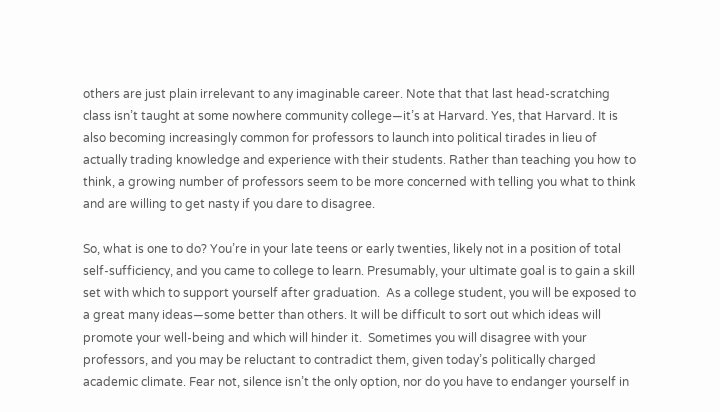others are just plain irrelevant to any imaginable career. Note that that last head-scratching class isn’t taught at some nowhere community college—it’s at Harvard. Yes, that Harvard. It is also becoming increasingly common for professors to launch into political tirades in lieu of actually trading knowledge and experience with their students. Rather than teaching you how to think, a growing number of professors seem to be more concerned with telling you what to think and are willing to get nasty if you dare to disagree.

So, what is one to do? You’re in your late teens or early twenties, likely not in a position of total self-sufficiency, and you came to college to learn. Presumably, your ultimate goal is to gain a skill set with which to support yourself after graduation.  As a college student, you will be exposed to a great many ideas—some better than others. It will be difficult to sort out which ideas will promote your well-being and which will hinder it.  Sometimes you will disagree with your professors, and you may be reluctant to contradict them, given today’s politically charged academic climate. Fear not, silence isn’t the only option, nor do you have to endanger yourself in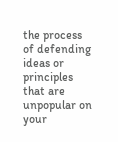the process of defending ideas or principles that are unpopular on your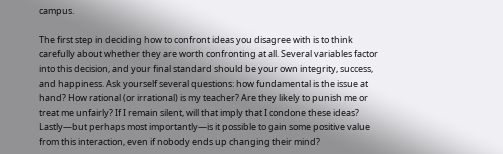campus.

The first step in deciding how to confront ideas you disagree with is to think carefully about whether they are worth confronting at all. Several variables factor into this decision, and your final standard should be your own integrity, success, and happiness. Ask yourself several questions: how fundamental is the issue at hand? How rational (or irrational) is my teacher? Are they likely to punish me or treat me unfairly? If I remain silent, will that imply that I condone these ideas? Lastly—but perhaps most importantly—is it possible to gain some positive value from this interaction, even if nobody ends up changing their mind?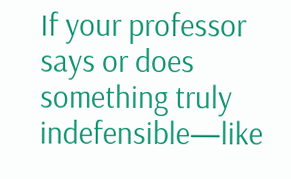If your professor says or does something truly indefensible—like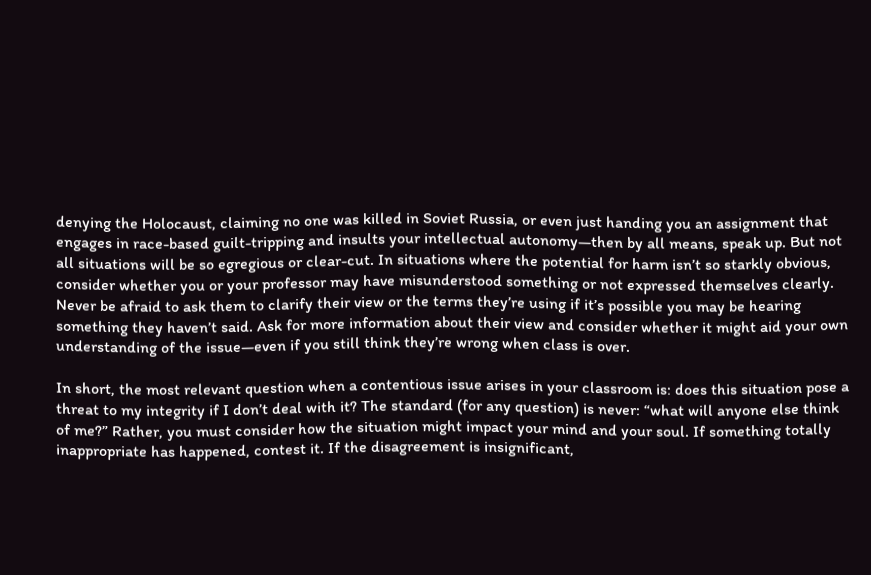denying the Holocaust, claiming no one was killed in Soviet Russia, or even just handing you an assignment that engages in race-based guilt-tripping and insults your intellectual autonomy—then by all means, speak up. But not all situations will be so egregious or clear-cut. In situations where the potential for harm isn’t so starkly obvious, consider whether you or your professor may have misunderstood something or not expressed themselves clearly. Never be afraid to ask them to clarify their view or the terms they’re using if it’s possible you may be hearing something they haven’t said. Ask for more information about their view and consider whether it might aid your own understanding of the issue—even if you still think they’re wrong when class is over.

In short, the most relevant question when a contentious issue arises in your classroom is: does this situation pose a threat to my integrity if I don’t deal with it? The standard (for any question) is never: “what will anyone else think of me?” Rather, you must consider how the situation might impact your mind and your soul. If something totally inappropriate has happened, contest it. If the disagreement is insignificant,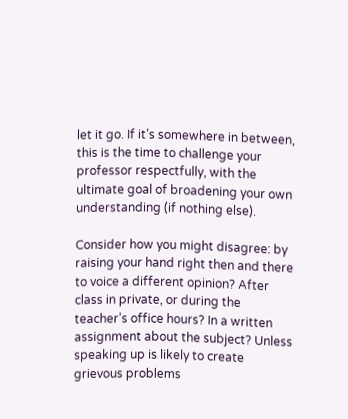let it go. If it’s somewhere in between, this is the time to challenge your professor respectfully, with the ultimate goal of broadening your own understanding (if nothing else).

Consider how you might disagree: by raising your hand right then and there to voice a different opinion? After class in private, or during the teacher’s office hours? In a written assignment about the subject? Unless speaking up is likely to create grievous problems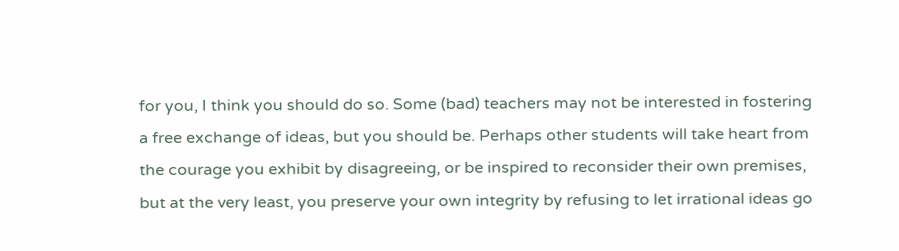for you, I think you should do so. Some (bad) teachers may not be interested in fostering a free exchange of ideas, but you should be. Perhaps other students will take heart from the courage you exhibit by disagreeing, or be inspired to reconsider their own premises, but at the very least, you preserve your own integrity by refusing to let irrational ideas go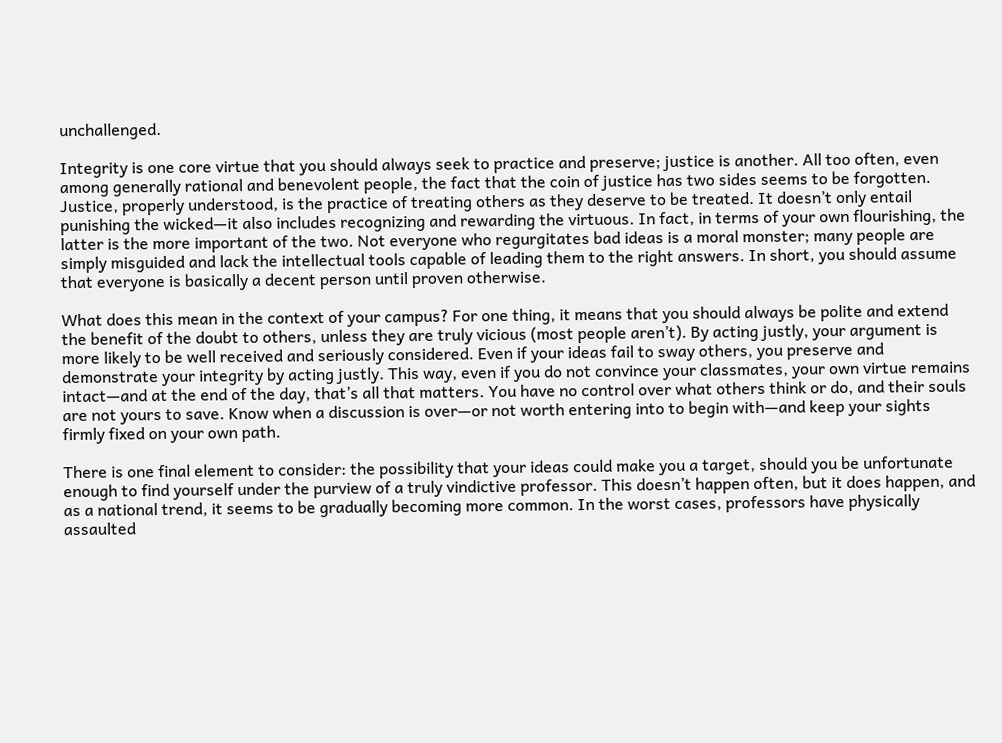unchallenged.

Integrity is one core virtue that you should always seek to practice and preserve; justice is another. All too often, even among generally rational and benevolent people, the fact that the coin of justice has two sides seems to be forgotten. Justice, properly understood, is the practice of treating others as they deserve to be treated. It doesn’t only entail punishing the wicked—it also includes recognizing and rewarding the virtuous. In fact, in terms of your own flourishing, the latter is the more important of the two. Not everyone who regurgitates bad ideas is a moral monster; many people are simply misguided and lack the intellectual tools capable of leading them to the right answers. In short, you should assume that everyone is basically a decent person until proven otherwise.

What does this mean in the context of your campus? For one thing, it means that you should always be polite and extend the benefit of the doubt to others, unless they are truly vicious (most people aren’t). By acting justly, your argument is more likely to be well received and seriously considered. Even if your ideas fail to sway others, you preserve and demonstrate your integrity by acting justly. This way, even if you do not convince your classmates, your own virtue remains intact—and at the end of the day, that’s all that matters. You have no control over what others think or do, and their souls are not yours to save. Know when a discussion is over—or not worth entering into to begin with—and keep your sights firmly fixed on your own path.

There is one final element to consider: the possibility that your ideas could make you a target, should you be unfortunate enough to find yourself under the purview of a truly vindictive professor. This doesn’t happen often, but it does happen, and as a national trend, it seems to be gradually becoming more common. In the worst cases, professors have physically assaulted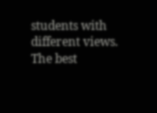students with different views. The best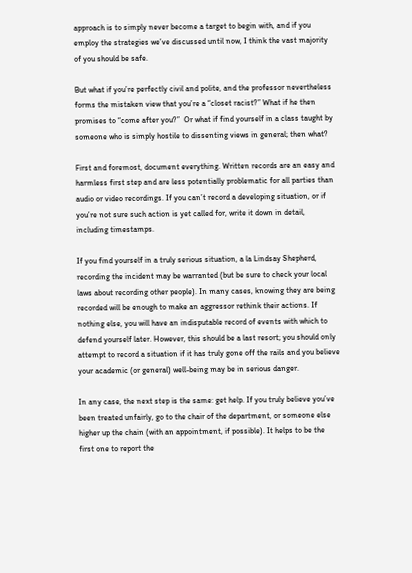approach is to simply never become a target to begin with, and if you employ the strategies we’ve discussed until now, I think the vast majority of you should be safe.

But what if you’re perfectly civil and polite, and the professor nevertheless forms the mistaken view that you’re a “closet racist?” What if he then promises to “come after you?”  Or what if find yourself in a class taught by someone who is simply hostile to dissenting views in general; then what?

First and foremost, document everything. Written records are an easy and harmless first step and are less potentially problematic for all parties than audio or video recordings. If you can’t record a developing situation, or if you’re not sure such action is yet called for, write it down in detail, including timestamps.

If you find yourself in a truly serious situation, a la Lindsay Shepherd, recording the incident may be warranted (but be sure to check your local laws about recording other people). In many cases, knowing they are being recorded will be enough to make an aggressor rethink their actions. If nothing else, you will have an indisputable record of events with which to defend yourself later. However, this should be a last resort; you should only attempt to record a situation if it has truly gone off the rails and you believe your academic (or general) well-being may be in serious danger.

In any case, the next step is the same: get help. If you truly believe you’ve been treated unfairly, go to the chair of the department, or someone else higher up the chain (with an appointment, if possible). It helps to be the first one to report the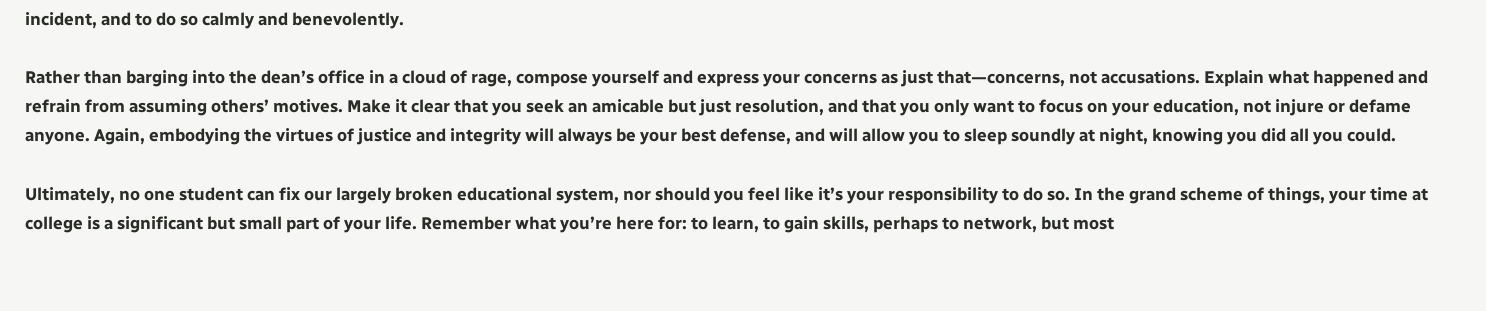incident, and to do so calmly and benevolently.

Rather than barging into the dean’s office in a cloud of rage, compose yourself and express your concerns as just that—concerns, not accusations. Explain what happened and refrain from assuming others’ motives. Make it clear that you seek an amicable but just resolution, and that you only want to focus on your education, not injure or defame anyone. Again, embodying the virtues of justice and integrity will always be your best defense, and will allow you to sleep soundly at night, knowing you did all you could.

Ultimately, no one student can fix our largely broken educational system, nor should you feel like it’s your responsibility to do so. In the grand scheme of things, your time at college is a significant but small part of your life. Remember what you’re here for: to learn, to gain skills, perhaps to network, but most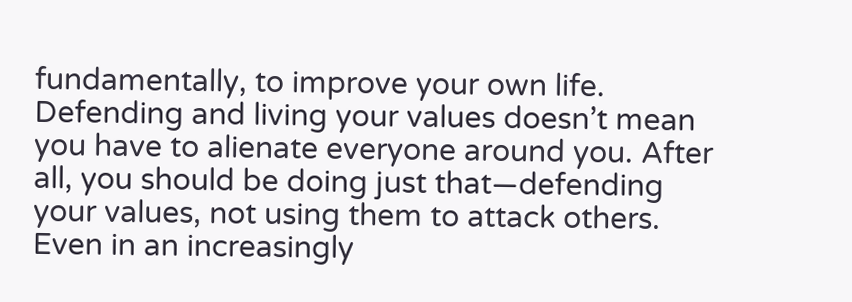fundamentally, to improve your own life. Defending and living your values doesn’t mean you have to alienate everyone around you. After all, you should be doing just that—defending your values, not using them to attack others. Even in an increasingly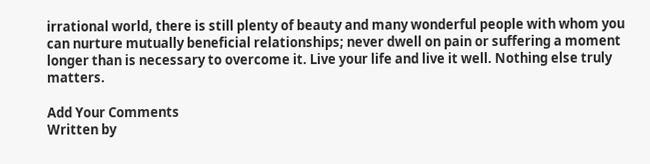irrational world, there is still plenty of beauty and many wonderful people with whom you can nurture mutually beneficial relationships; never dwell on pain or suffering a moment longer than is necessary to overcome it. Live your life and live it well. Nothing else truly matters.

Add Your Comments
Written by